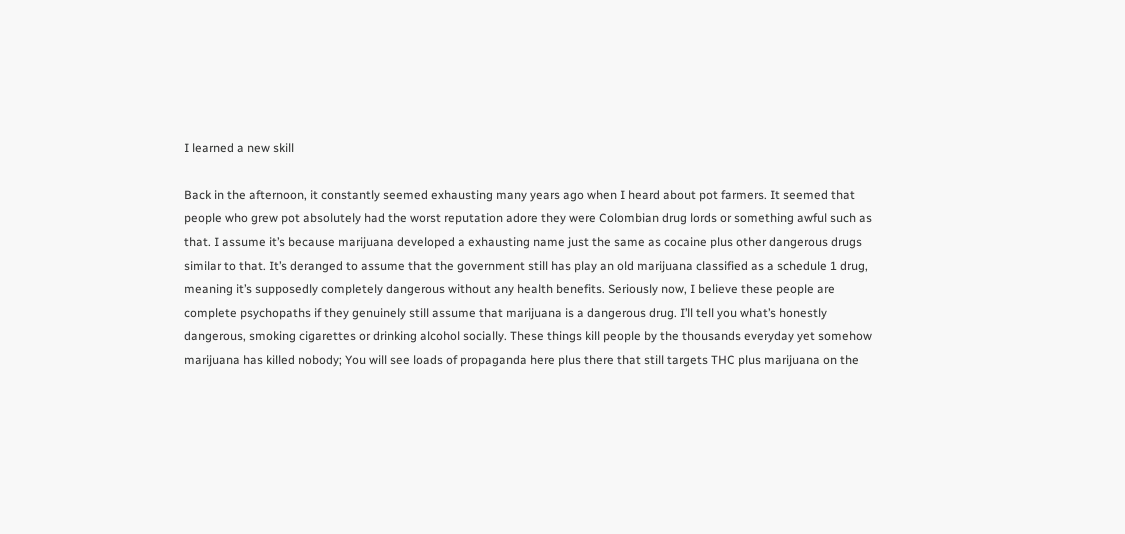I learned a new skill

Back in the afternoon, it constantly seemed exhausting many years ago when I heard about pot farmers. It seemed that people who grew pot absolutely had the worst reputation adore they were Colombian drug lords or something awful such as that. I assume it’s because marijuana developed a exhausting name just the same as cocaine plus other dangerous drugs similar to that. It’s deranged to assume that the government still has play an old marijuana classified as a schedule 1 drug, meaning it’s supposedly completely dangerous without any health benefits. Seriously now, I believe these people are complete psychopaths if they genuinely still assume that marijuana is a dangerous drug. I’ll tell you what’s honestly dangerous, smoking cigarettes or drinking alcohol socially. These things kill people by the thousands everyday yet somehow marijuana has killed nobody; You will see loads of propaganda here plus there that still targets THC plus marijuana on the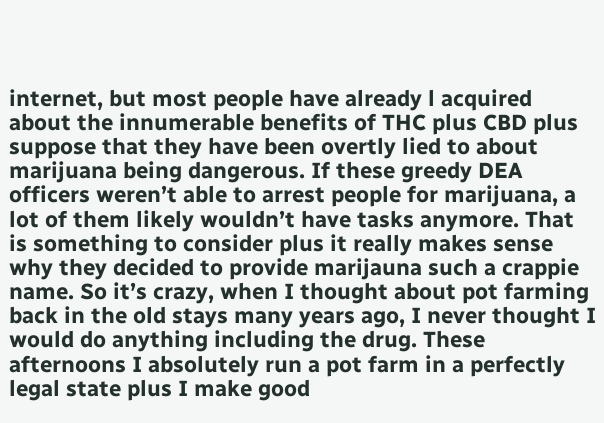internet, but most people have already l acquired about the innumerable benefits of THC plus CBD plus suppose that they have been overtly lied to about marijuana being dangerous. If these greedy DEA officers weren’t able to arrest people for marijuana, a lot of them likely wouldn’t have tasks anymore. That is something to consider plus it really makes sense why they decided to provide marijauna such a crappie name. So it’s crazy, when I thought about pot farming back in the old stays many years ago, I never thought I would do anything including the drug. These afternoons I absolutely run a pot farm in a perfectly legal state plus I make good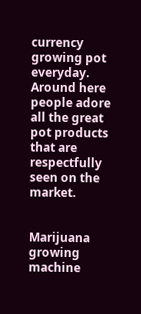currency growing pot everyday. Around here people adore all the great pot products that are respectfully seen on the market.


Marijuana growing machine